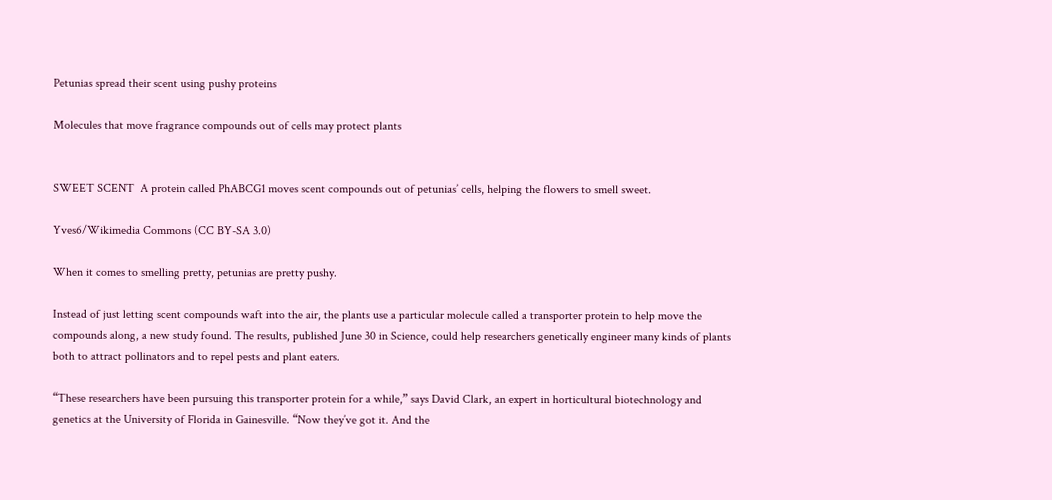Petunias spread their scent using pushy proteins

Molecules that move fragrance compounds out of cells may protect plants


SWEET SCENT  A protein called PhABCG1 moves scent compounds out of petunias’ cells, helping the flowers to smell sweet.

Yves6/Wikimedia Commons (CC BY-SA 3.0)

When it comes to smelling pretty, petunias are pretty pushy.

Instead of just letting scent compounds waft into the air, the plants use a particular molecule called a transporter protein to help move the compounds along, a new study found. The results, published June 30 in Science, could help researchers genetically engineer many kinds of plants both to attract pollinators and to repel pests and plant eaters.

“These researchers have been pursuing this transporter protein for a while,” says David Clark, an expert in horticultural biotechnology and genetics at the University of Florida in Gainesville. “Now they’ve got it. And the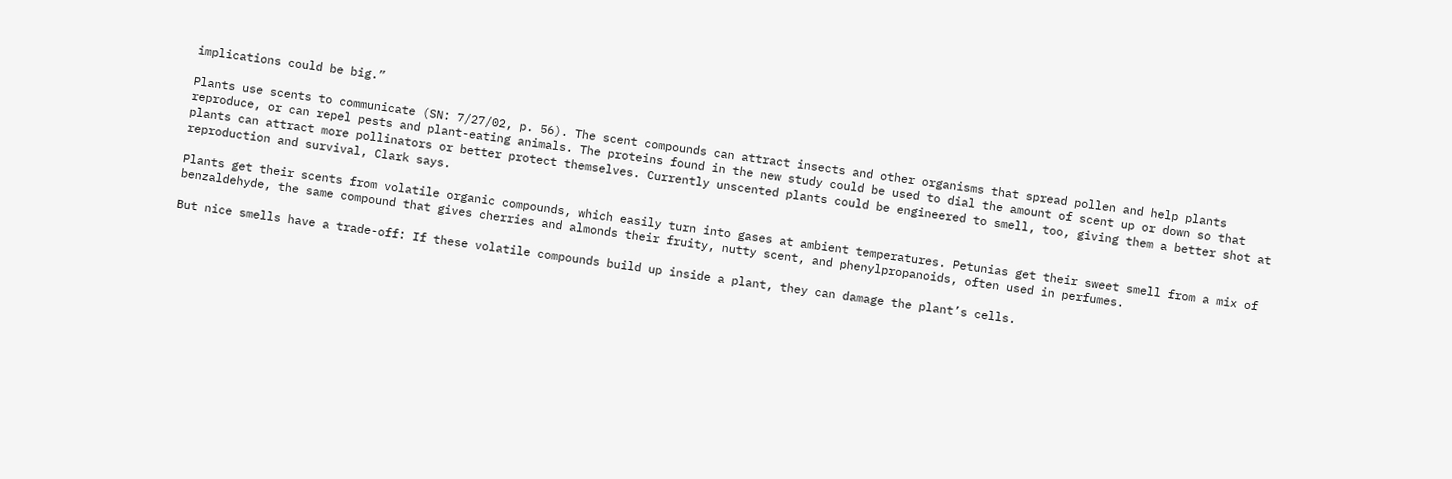implications could be big.”

Plants use scents to communicate (SN: 7/27/02, p. 56). The scent compounds can attract insects and other organisms that spread pollen and help plants reproduce, or can repel pests and plant-eating animals. The proteins found in the new study could be used to dial the amount of scent up or down so that plants can attract more pollinators or better protect themselves. Currently unscented plants could be engineered to smell, too, giving them a better shot at reproduction and survival, Clark says.

Plants get their scents from volatile organic compounds, which easily turn into gases at ambient temperatures. Petunias get their sweet smell from a mix of benzaldehyde, the same compound that gives cherries and almonds their fruity, nutty scent, and phenylpropanoids, often used in perfumes.

But nice smells have a trade-off: If these volatile compounds build up inside a plant, they can damage the plant’s cells.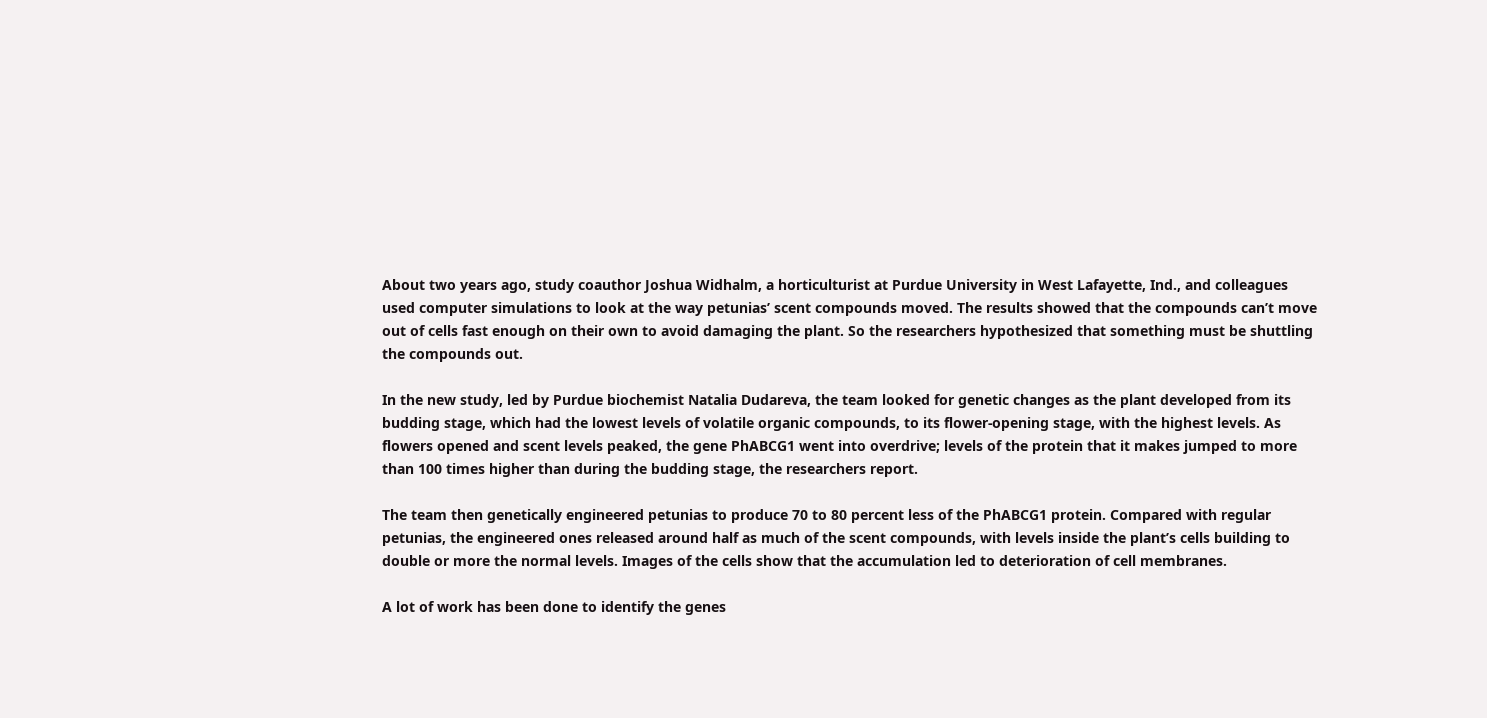About two years ago, study coauthor Joshua Widhalm, a horticulturist at Purdue University in West Lafayette, Ind., and colleagues used computer simulations to look at the way petunias’ scent compounds moved. The results showed that the compounds can’t move out of cells fast enough on their own to avoid damaging the plant. So the researchers hypothesized that something must be shuttling the compounds out.

In the new study, led by Purdue biochemist Natalia Dudareva, the team looked for genetic changes as the plant developed from its budding stage, which had the lowest levels of volatile organic compounds, to its flower-opening stage, with the highest levels. As flowers opened and scent levels peaked, the gene PhABCG1 went into overdrive; levels of the protein that it makes jumped to more than 100 times higher than during the budding stage, the researchers report.

The team then genetically engineered petunias to produce 70 to 80 percent less of the PhABCG1 protein. Compared with regular petunias, the engineered ones released around half as much of the scent compounds, with levels inside the plant’s cells building to double or more the normal levels. Images of the cells show that the accumulation led to deterioration of cell membranes.

A lot of work has been done to identify the genes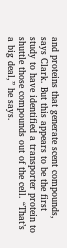and proteins that generate scent compounds, says Clark. But this appears to be the first study to have identified a transporter protein to shuttle those compounds out of the cell. “That’s a big deal,” he says.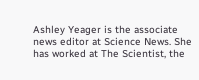Ashley Yeager is the associate news editor at Science News. She has worked at The Scientist, the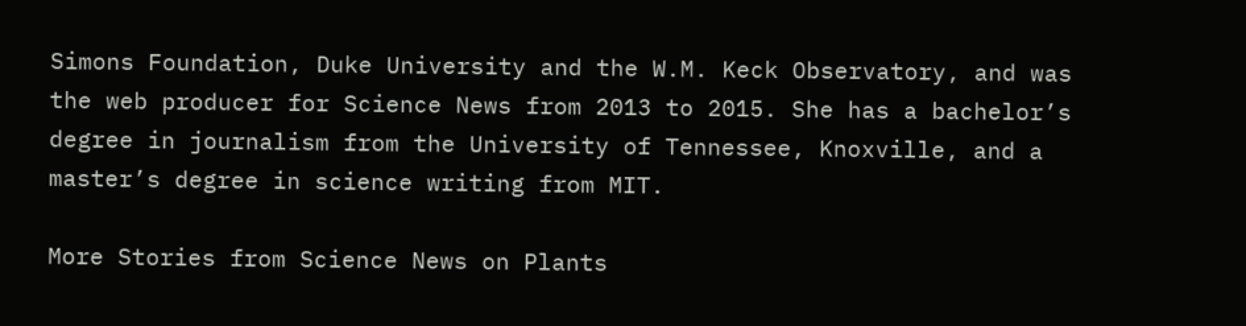Simons Foundation, Duke University and the W.M. Keck Observatory, and was the web producer for Science News from 2013 to 2015. She has a bachelor’s degree in journalism from the University of Tennessee, Knoxville, and a master’s degree in science writing from MIT.

More Stories from Science News on Plants